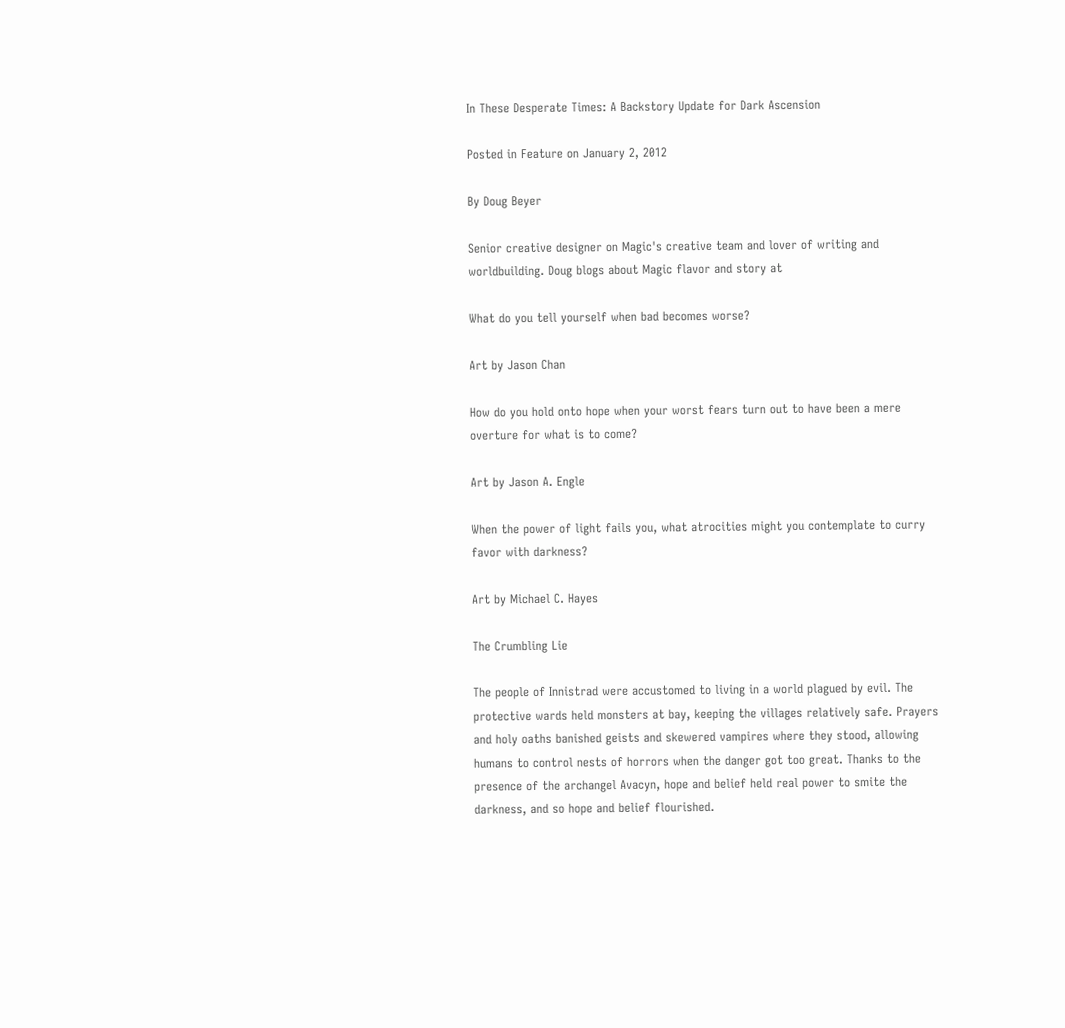In These Desperate Times: A Backstory Update for Dark Ascension

Posted in Feature on January 2, 2012

By Doug Beyer

Senior creative designer on Magic's creative team and lover of writing and worldbuilding. Doug blogs about Magic flavor and story at

What do you tell yourself when bad becomes worse?

Art by Jason Chan

How do you hold onto hope when your worst fears turn out to have been a mere overture for what is to come?

Art by Jason A. Engle

When the power of light fails you, what atrocities might you contemplate to curry favor with darkness?

Art by Michael C. Hayes

The Crumbling Lie

The people of Innistrad were accustomed to living in a world plagued by evil. The protective wards held monsters at bay, keeping the villages relatively safe. Prayers and holy oaths banished geists and skewered vampires where they stood, allowing humans to control nests of horrors when the danger got too great. Thanks to the presence of the archangel Avacyn, hope and belief held real power to smite the darkness, and so hope and belief flourished.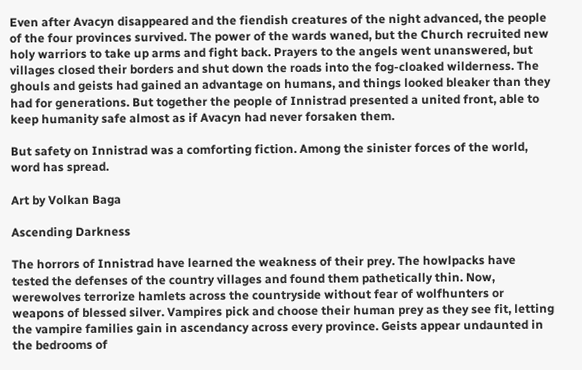Even after Avacyn disappeared and the fiendish creatures of the night advanced, the people of the four provinces survived. The power of the wards waned, but the Church recruited new holy warriors to take up arms and fight back. Prayers to the angels went unanswered, but villages closed their borders and shut down the roads into the fog-cloaked wilderness. The ghouls and geists had gained an advantage on humans, and things looked bleaker than they had for generations. But together the people of Innistrad presented a united front, able to keep humanity safe almost as if Avacyn had never forsaken them.

But safety on Innistrad was a comforting fiction. Among the sinister forces of the world, word has spread.

Art by Volkan Baga

Ascending Darkness

The horrors of Innistrad have learned the weakness of their prey. The howlpacks have tested the defenses of the country villages and found them pathetically thin. Now, werewolves terrorize hamlets across the countryside without fear of wolfhunters or weapons of blessed silver. Vampires pick and choose their human prey as they see fit, letting the vampire families gain in ascendancy across every province. Geists appear undaunted in the bedrooms of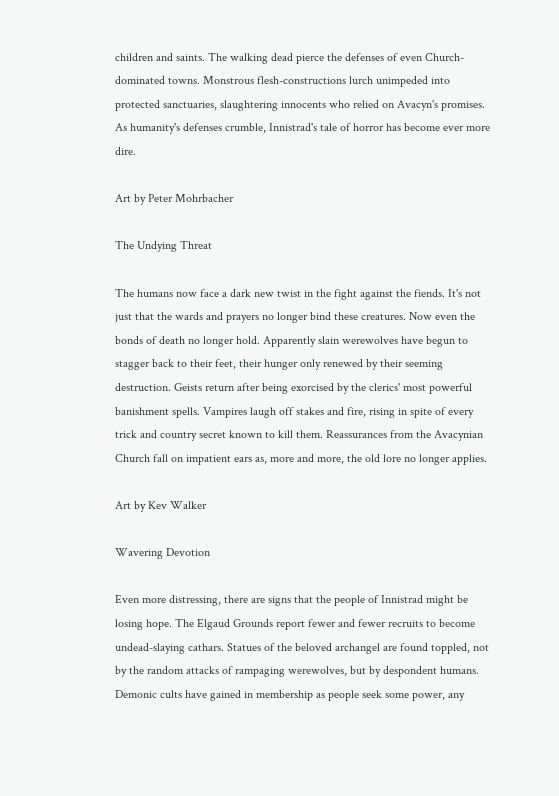children and saints. The walking dead pierce the defenses of even Church-dominated towns. Monstrous flesh-constructions lurch unimpeded into protected sanctuaries, slaughtering innocents who relied on Avacyn's promises. As humanity's defenses crumble, Innistrad's tale of horror has become ever more dire.

Art by Peter Mohrbacher

The Undying Threat

The humans now face a dark new twist in the fight against the fiends. It's not just that the wards and prayers no longer bind these creatures. Now even the bonds of death no longer hold. Apparently slain werewolves have begun to stagger back to their feet, their hunger only renewed by their seeming destruction. Geists return after being exorcised by the clerics' most powerful banishment spells. Vampires laugh off stakes and fire, rising in spite of every trick and country secret known to kill them. Reassurances from the Avacynian Church fall on impatient ears as, more and more, the old lore no longer applies.

Art by Kev Walker

Wavering Devotion

Even more distressing, there are signs that the people of Innistrad might be losing hope. The Elgaud Grounds report fewer and fewer recruits to become undead-slaying cathars. Statues of the beloved archangel are found toppled, not by the random attacks of rampaging werewolves, but by despondent humans. Demonic cults have gained in membership as people seek some power, any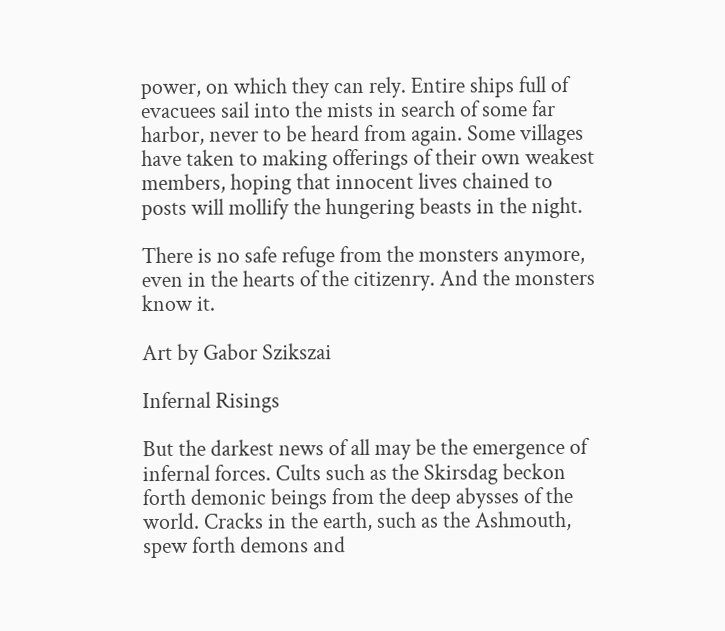power, on which they can rely. Entire ships full of evacuees sail into the mists in search of some far harbor, never to be heard from again. Some villages have taken to making offerings of their own weakest members, hoping that innocent lives chained to posts will mollify the hungering beasts in the night.

There is no safe refuge from the monsters anymore, even in the hearts of the citizenry. And the monsters know it.

Art by Gabor Szikszai

Infernal Risings

But the darkest news of all may be the emergence of infernal forces. Cults such as the Skirsdag beckon forth demonic beings from the deep abysses of the world. Cracks in the earth, such as the Ashmouth, spew forth demons and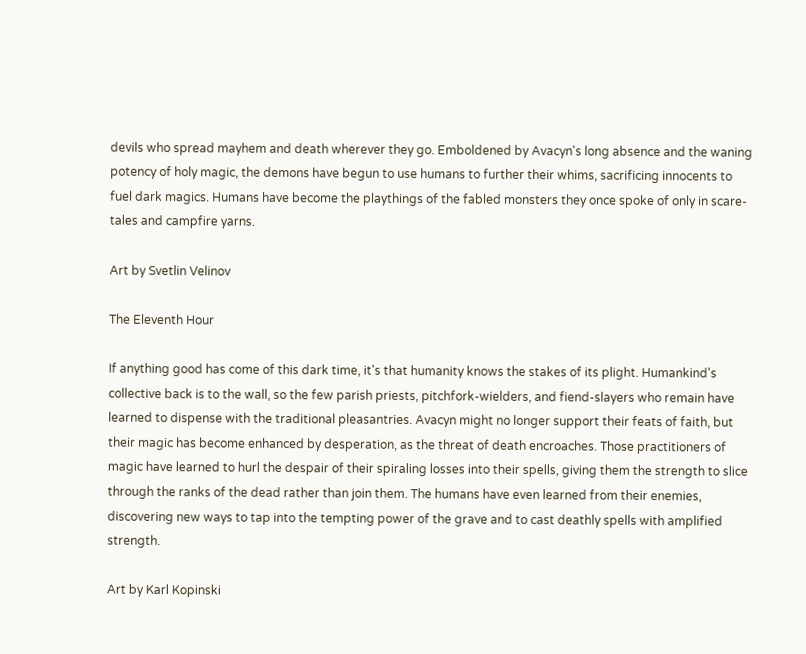devils who spread mayhem and death wherever they go. Emboldened by Avacyn's long absence and the waning potency of holy magic, the demons have begun to use humans to further their whims, sacrificing innocents to fuel dark magics. Humans have become the playthings of the fabled monsters they once spoke of only in scare-tales and campfire yarns.

Art by Svetlin Velinov

The Eleventh Hour

If anything good has come of this dark time, it's that humanity knows the stakes of its plight. Humankind's collective back is to the wall, so the few parish priests, pitchfork-wielders, and fiend-slayers who remain have learned to dispense with the traditional pleasantries. Avacyn might no longer support their feats of faith, but their magic has become enhanced by desperation, as the threat of death encroaches. Those practitioners of magic have learned to hurl the despair of their spiraling losses into their spells, giving them the strength to slice through the ranks of the dead rather than join them. The humans have even learned from their enemies, discovering new ways to tap into the tempting power of the grave and to cast deathly spells with amplified strength.

Art by Karl Kopinski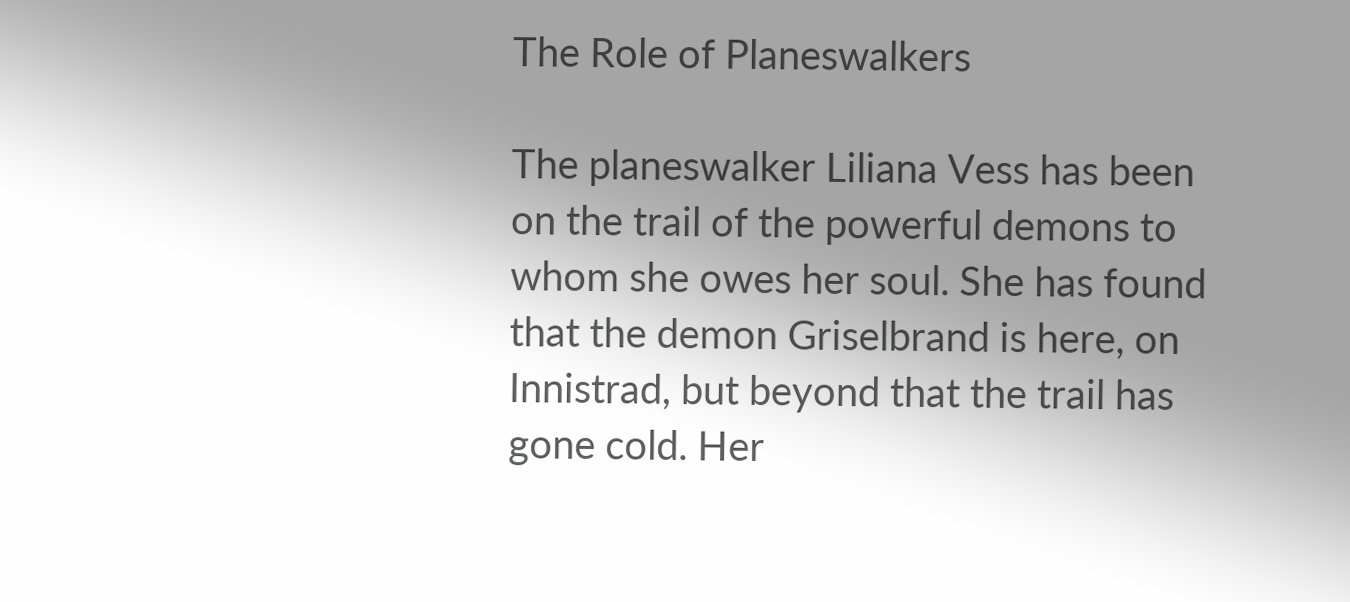The Role of Planeswalkers

The planeswalker Liliana Vess has been on the trail of the powerful demons to whom she owes her soul. She has found that the demon Griselbrand is here, on Innistrad, but beyond that the trail has gone cold. Her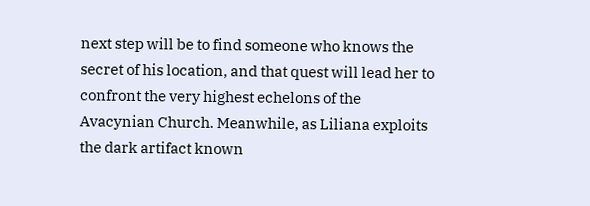next step will be to find someone who knows the secret of his location, and that quest will lead her to confront the very highest echelons of the Avacynian Church. Meanwhile, as Liliana exploits the dark artifact known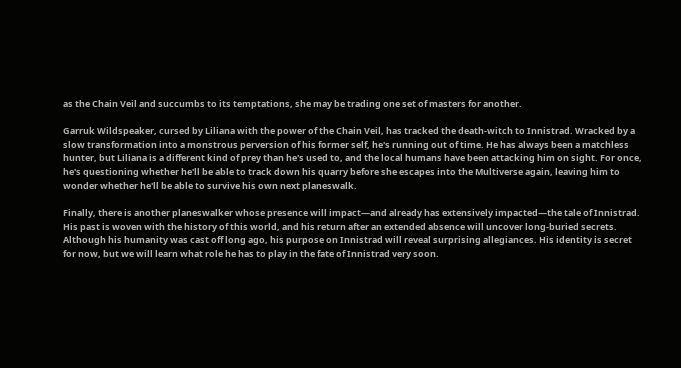as the Chain Veil and succumbs to its temptations, she may be trading one set of masters for another.

Garruk Wildspeaker, cursed by Liliana with the power of the Chain Veil, has tracked the death-witch to Innistrad. Wracked by a slow transformation into a monstrous perversion of his former self, he's running out of time. He has always been a matchless hunter, but Liliana is a different kind of prey than he's used to, and the local humans have been attacking him on sight. For once, he's questioning whether he'll be able to track down his quarry before she escapes into the Multiverse again, leaving him to wonder whether he'll be able to survive his own next planeswalk.

Finally, there is another planeswalker whose presence will impact—and already has extensively impacted—the tale of Innistrad. His past is woven with the history of this world, and his return after an extended absence will uncover long-buried secrets. Although his humanity was cast off long ago, his purpose on Innistrad will reveal surprising allegiances. His identity is secret for now, but we will learn what role he has to play in the fate of Innistrad very soon.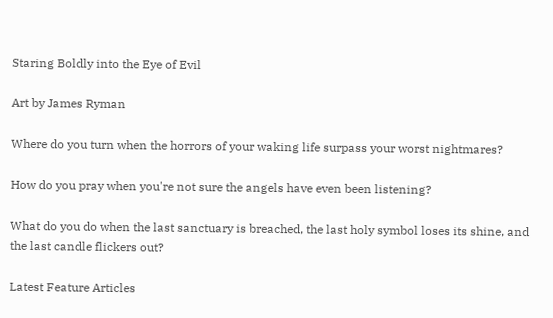Staring Boldly into the Eye of Evil

Art by James Ryman

Where do you turn when the horrors of your waking life surpass your worst nightmares?

How do you pray when you're not sure the angels have even been listening?

What do you do when the last sanctuary is breached, the last holy symbol loses its shine, and the last candle flickers out?

Latest Feature Articles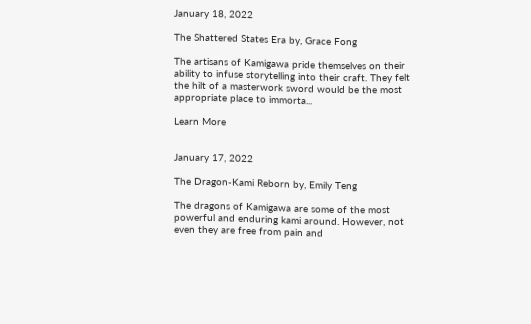January 18, 2022

The Shattered States Era by, Grace Fong

The artisans of Kamigawa pride themselves on their ability to infuse storytelling into their craft. They felt the hilt of a masterwork sword would be the most appropriate place to immorta...

Learn More


January 17, 2022

The Dragon-Kami Reborn by, Emily Teng

The dragons of Kamigawa are some of the most powerful and enduring kami around. However, not even they are free from pain and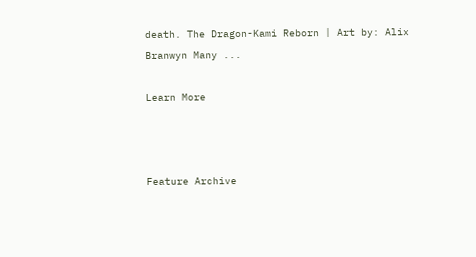death. The Dragon-Kami Reborn | Art by: Alix Branwyn Many ...

Learn More



Feature Archive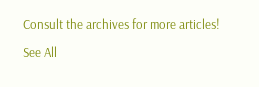Consult the archives for more articles!

See All